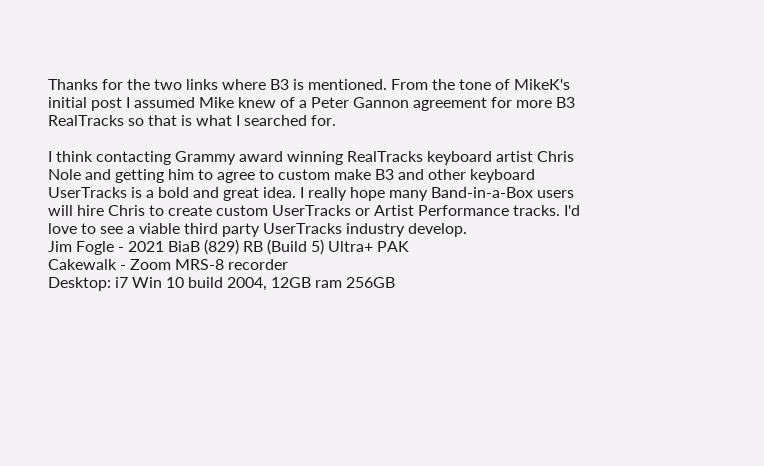Thanks for the two links where B3 is mentioned. From the tone of MikeK's initial post I assumed Mike knew of a Peter Gannon agreement for more B3 RealTracks so that is what I searched for.

I think contacting Grammy award winning RealTracks keyboard artist Chris Nole and getting him to agree to custom make B3 and other keyboard UserTracks is a bold and great idea. I really hope many Band-in-a-Box users will hire Chris to create custom UserTracks or Artist Performance tracks. I'd love to see a viable third party UserTracks industry develop.
Jim Fogle - 2021 BiaB (829) RB (Build 5) Ultra+ PAK
Cakewalk - Zoom MRS-8 recorder
Desktop: i7 Win 10 build 2004, 12GB ram 256GB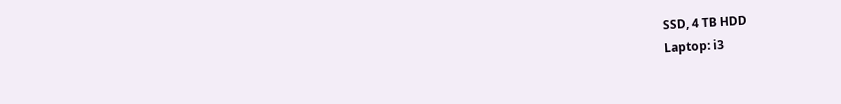SSD, 4 TB HDD
Laptop: i3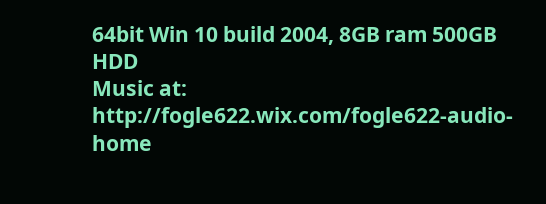64bit Win 10 build 2004, 8GB ram 500GB HDD
Music at: http://fogle622.wix.com/fogle622-audio-home